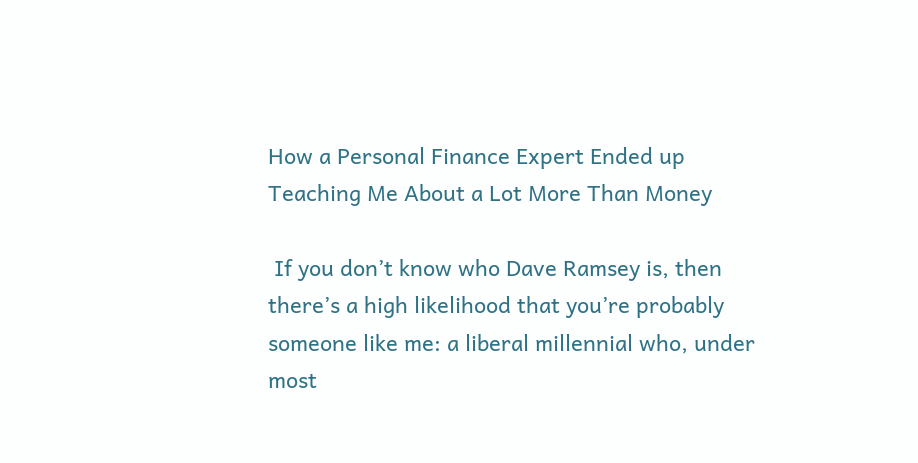How a Personal Finance Expert Ended up Teaching Me About a Lot More Than Money

 If you don’t know who Dave Ramsey is, then there’s a high likelihood that you’re probably someone like me: a liberal millennial who, under most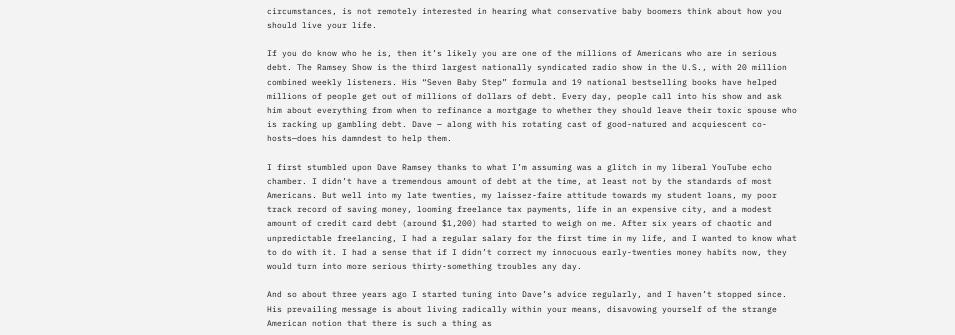circumstances, is not remotely interested in hearing what conservative baby boomers think about how you should live your life.

If you do know who he is, then it’s likely you are one of the millions of Americans who are in serious debt. The Ramsey Show is the third largest nationally syndicated radio show in the U.S., with 20 million combined weekly listeners. His “Seven Baby Step” formula and 19 national bestselling books have helped millions of people get out of millions of dollars of debt. Every day, people call into his show and ask him about everything from when to refinance a mortgage to whether they should leave their toxic spouse who is racking up gambling debt. Dave — along with his rotating cast of good-natured and acquiescent co-hosts—does his damndest to help them.

I first stumbled upon Dave Ramsey thanks to what I’m assuming was a glitch in my liberal YouTube echo chamber. I didn’t have a tremendous amount of debt at the time, at least not by the standards of most Americans. But well into my late twenties, my laissez-faire attitude towards my student loans, my poor track record of saving money, looming freelance tax payments, life in an expensive city, and a modest amount of credit card debt (around $1,200) had started to weigh on me. After six years of chaotic and unpredictable freelancing, I had a regular salary for the first time in my life, and I wanted to know what to do with it. I had a sense that if I didn’t correct my innocuous early-twenties money habits now, they would turn into more serious thirty-something troubles any day.

And so about three years ago I started tuning into Dave’s advice regularly, and I haven’t stopped since. His prevailing message is about living radically within your means, disavowing yourself of the strange American notion that there is such a thing as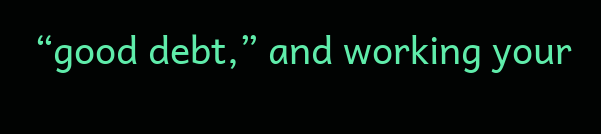“good debt,” and working your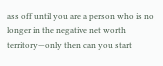ass off until you are a person who is no longer in the negative net worth territory—only then can you start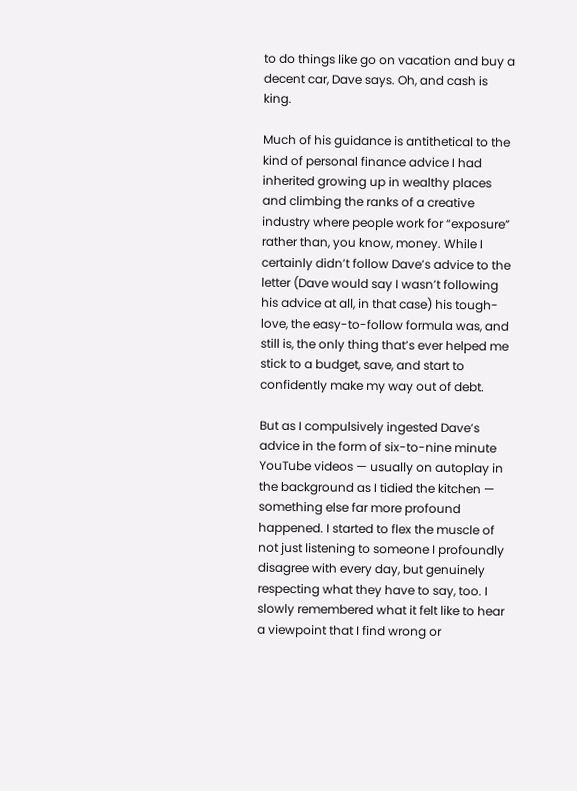to do things like go on vacation and buy a decent car, Dave says. Oh, and cash is king.

Much of his guidance is antithetical to the kind of personal finance advice I had inherited growing up in wealthy places and climbing the ranks of a creative industry where people work for “exposure” rather than, you know, money. While I certainly didn’t follow Dave’s advice to the letter (Dave would say I wasn’t following his advice at all, in that case) his tough-love, the easy-to-follow formula was, and still is, the only thing that’s ever helped me stick to a budget, save, and start to confidently make my way out of debt.

But as I compulsively ingested Dave’s advice in the form of six-to-nine minute YouTube videos — usually on autoplay in the background as I tidied the kitchen — something else far more profound happened. I started to flex the muscle of not just listening to someone I profoundly disagree with every day, but genuinely respecting what they have to say, too. I slowly remembered what it felt like to hear a viewpoint that I find wrong or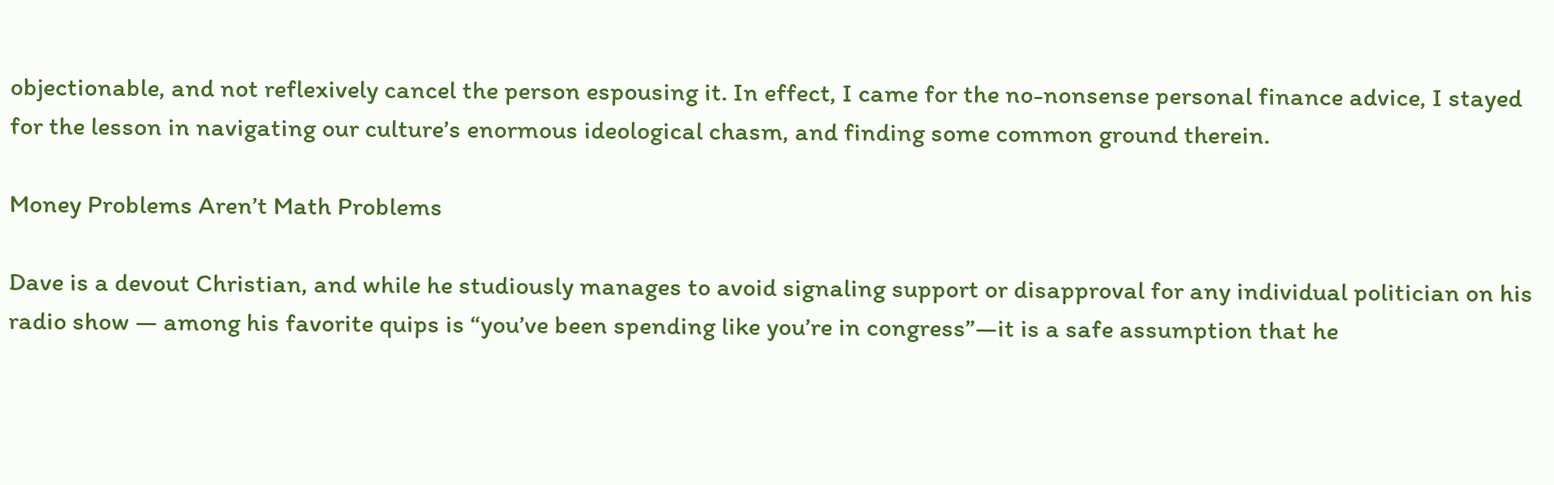objectionable, and not reflexively cancel the person espousing it. In effect, I came for the no-nonsense personal finance advice, I stayed for the lesson in navigating our culture’s enormous ideological chasm, and finding some common ground therein.

Money Problems Aren’t Math Problems

Dave is a devout Christian, and while he studiously manages to avoid signaling support or disapproval for any individual politician on his radio show — among his favorite quips is “you’ve been spending like you’re in congress”—it is a safe assumption that he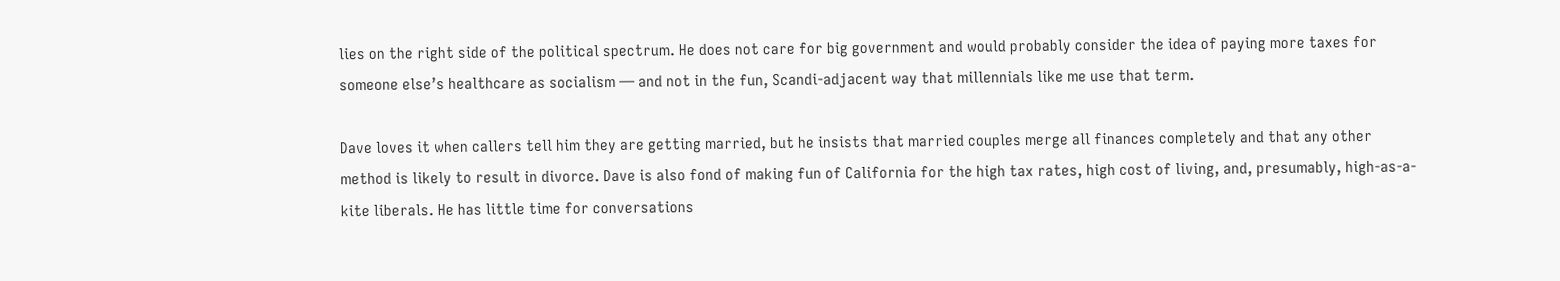lies on the right side of the political spectrum. He does not care for big government and would probably consider the idea of paying more taxes for someone else’s healthcare as socialism — and not in the fun, Scandi-adjacent way that millennials like me use that term.

Dave loves it when callers tell him they are getting married, but he insists that married couples merge all finances completely and that any other method is likely to result in divorce. Dave is also fond of making fun of California for the high tax rates, high cost of living, and, presumably, high-as-a-kite liberals. He has little time for conversations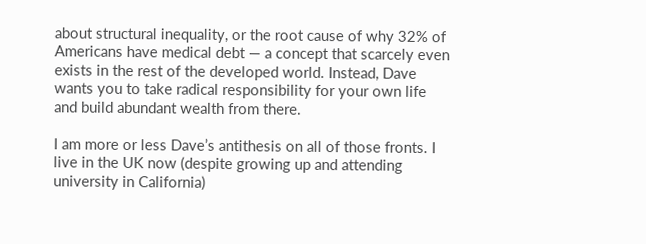about structural inequality, or the root cause of why 32% of Americans have medical debt — a concept that scarcely even exists in the rest of the developed world. Instead, Dave wants you to take radical responsibility for your own life and build abundant wealth from there.

I am more or less Dave’s antithesis on all of those fronts. I live in the UK now (despite growing up and attending university in California)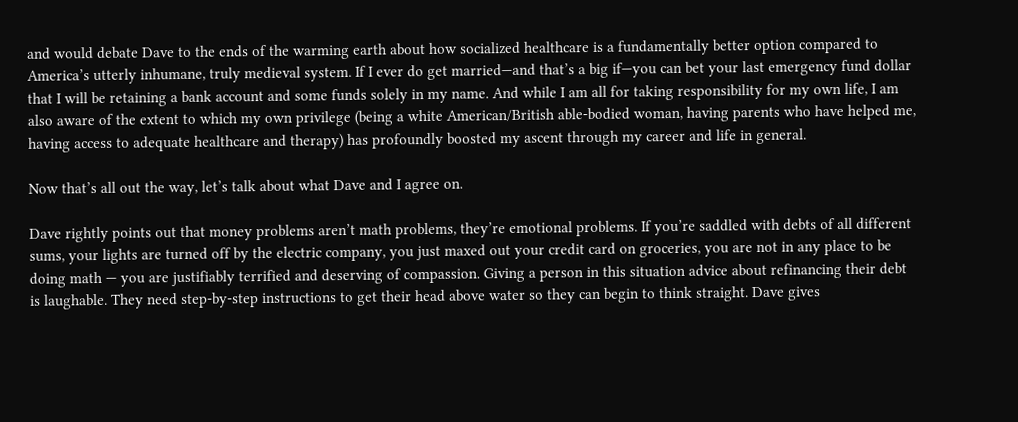and would debate Dave to the ends of the warming earth about how socialized healthcare is a fundamentally better option compared to America’s utterly inhumane, truly medieval system. If I ever do get married—and that’s a big if—you can bet your last emergency fund dollar that I will be retaining a bank account and some funds solely in my name. And while I am all for taking responsibility for my own life, I am also aware of the extent to which my own privilege (being a white American/British able-bodied woman, having parents who have helped me, having access to adequate healthcare and therapy) has profoundly boosted my ascent through my career and life in general.

Now that’s all out the way, let’s talk about what Dave and I agree on.

Dave rightly points out that money problems aren’t math problems, they’re emotional problems. If you’re saddled with debts of all different sums, your lights are turned off by the electric company, you just maxed out your credit card on groceries, you are not in any place to be doing math — you are justifiably terrified and deserving of compassion. Giving a person in this situation advice about refinancing their debt is laughable. They need step-by-step instructions to get their head above water so they can begin to think straight. Dave gives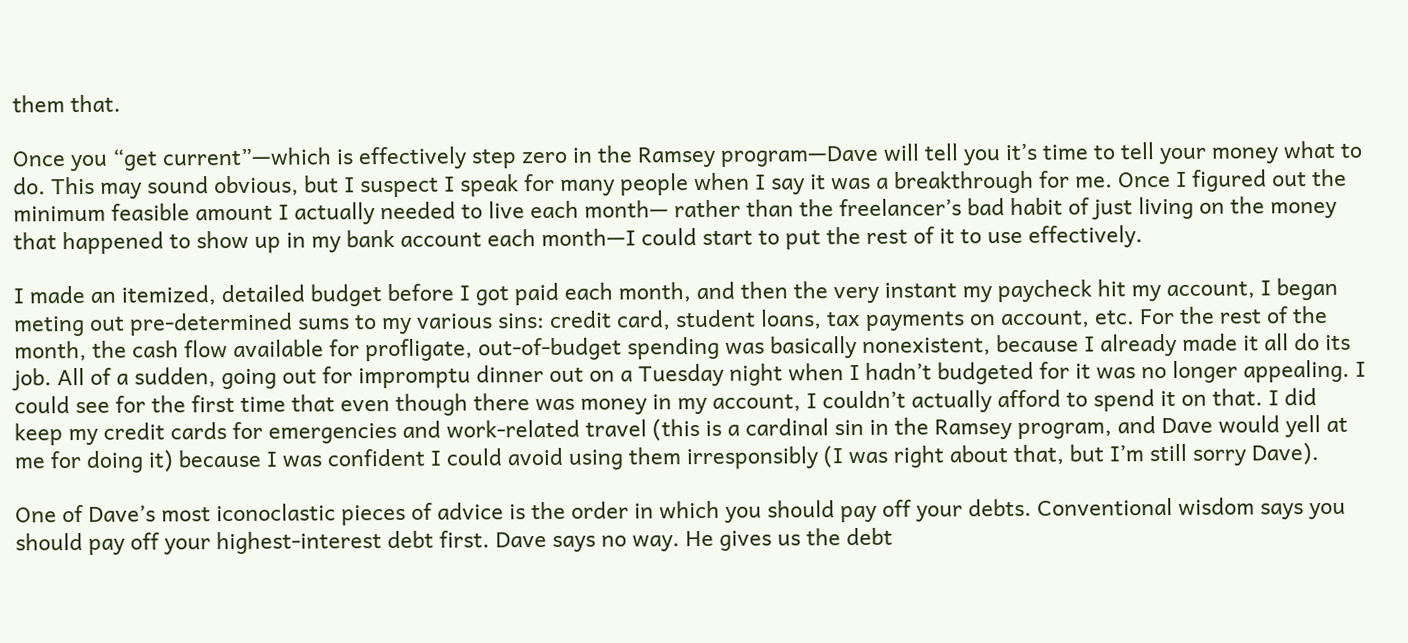them that.

Once you “get current”—which is effectively step zero in the Ramsey program—Dave will tell you it’s time to tell your money what to do. This may sound obvious, but I suspect I speak for many people when I say it was a breakthrough for me. Once I figured out the minimum feasible amount I actually needed to live each month— rather than the freelancer’s bad habit of just living on the money that happened to show up in my bank account each month—I could start to put the rest of it to use effectively.

I made an itemized, detailed budget before I got paid each month, and then the very instant my paycheck hit my account, I began meting out pre-determined sums to my various sins: credit card, student loans, tax payments on account, etc. For the rest of the month, the cash flow available for profligate, out-of-budget spending was basically nonexistent, because I already made it all do its job. All of a sudden, going out for impromptu dinner out on a Tuesday night when I hadn’t budgeted for it was no longer appealing. I could see for the first time that even though there was money in my account, I couldn’t actually afford to spend it on that. I did keep my credit cards for emergencies and work-related travel (this is a cardinal sin in the Ramsey program, and Dave would yell at me for doing it) because I was confident I could avoid using them irresponsibly (I was right about that, but I’m still sorry Dave).

One of Dave’s most iconoclastic pieces of advice is the order in which you should pay off your debts. Conventional wisdom says you should pay off your highest-interest debt first. Dave says no way. He gives us the debt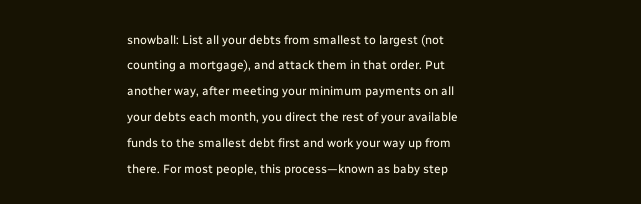snowball: List all your debts from smallest to largest (not counting a mortgage), and attack them in that order. Put another way, after meeting your minimum payments on all your debts each month, you direct the rest of your available funds to the smallest debt first and work your way up from there. For most people, this process—known as baby step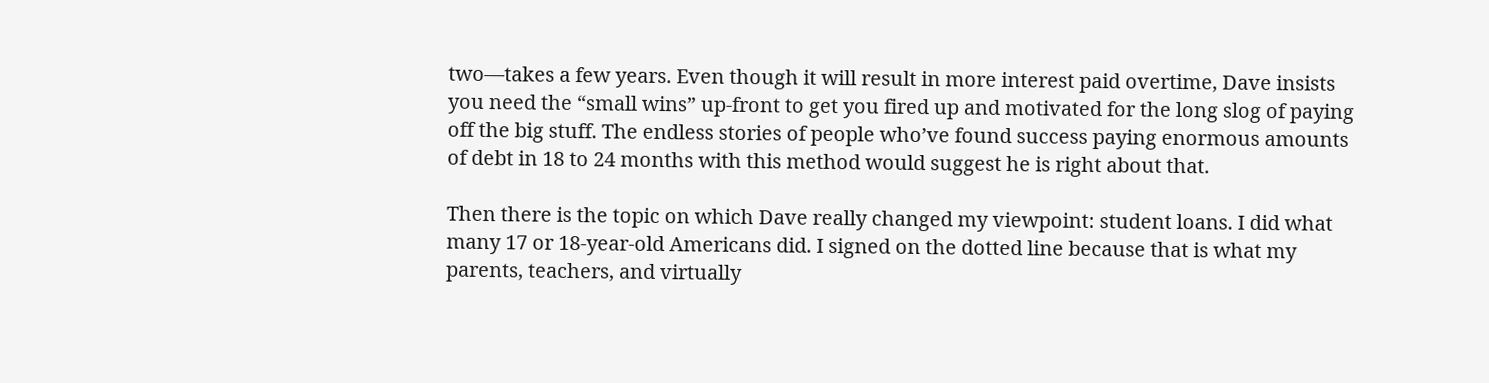two—takes a few years. Even though it will result in more interest paid overtime, Dave insists you need the “small wins” up-front to get you fired up and motivated for the long slog of paying off the big stuff. The endless stories of people who’ve found success paying enormous amounts of debt in 18 to 24 months with this method would suggest he is right about that.

Then there is the topic on which Dave really changed my viewpoint: student loans. I did what many 17 or 18-year-old Americans did. I signed on the dotted line because that is what my parents, teachers, and virtually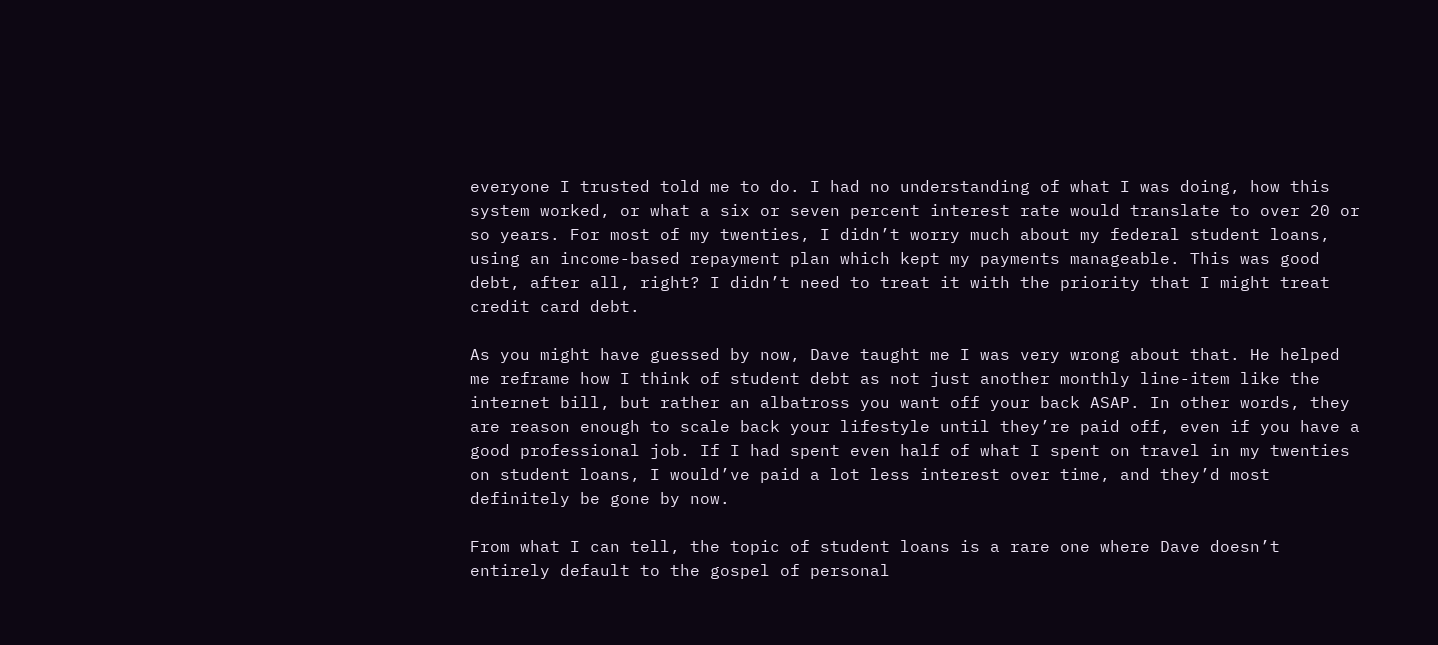everyone I trusted told me to do. I had no understanding of what I was doing, how this system worked, or what a six or seven percent interest rate would translate to over 20 or so years. For most of my twenties, I didn’t worry much about my federal student loans, using an income-based repayment plan which kept my payments manageable. This was good debt, after all, right? I didn’t need to treat it with the priority that I might treat credit card debt.

As you might have guessed by now, Dave taught me I was very wrong about that. He helped me reframe how I think of student debt as not just another monthly line-item like the internet bill, but rather an albatross you want off your back ASAP. In other words, they are reason enough to scale back your lifestyle until they’re paid off, even if you have a good professional job. If I had spent even half of what I spent on travel in my twenties on student loans, I would’ve paid a lot less interest over time, and they’d most definitely be gone by now.

From what I can tell, the topic of student loans is a rare one where Dave doesn’t entirely default to the gospel of personal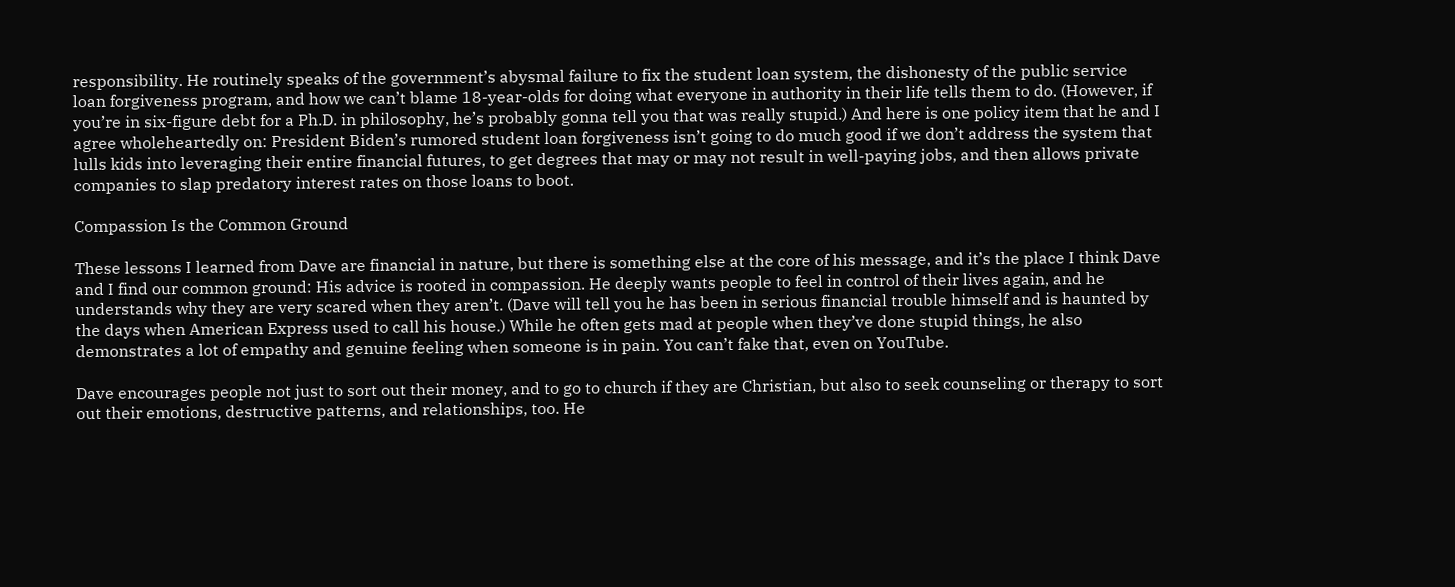responsibility. He routinely speaks of the government’s abysmal failure to fix the student loan system, the dishonesty of the public service loan forgiveness program, and how we can’t blame 18-year-olds for doing what everyone in authority in their life tells them to do. (However, if you’re in six-figure debt for a Ph.D. in philosophy, he’s probably gonna tell you that was really stupid.) And here is one policy item that he and I agree wholeheartedly on: President Biden’s rumored student loan forgiveness isn’t going to do much good if we don’t address the system that lulls kids into leveraging their entire financial futures, to get degrees that may or may not result in well-paying jobs, and then allows private companies to slap predatory interest rates on those loans to boot.

Compassion Is the Common Ground

These lessons I learned from Dave are financial in nature, but there is something else at the core of his message, and it’s the place I think Dave and I find our common ground: His advice is rooted in compassion. He deeply wants people to feel in control of their lives again, and he understands why they are very scared when they aren’t. (Dave will tell you he has been in serious financial trouble himself and is haunted by the days when American Express used to call his house.) While he often gets mad at people when they’ve done stupid things, he also demonstrates a lot of empathy and genuine feeling when someone is in pain. You can’t fake that, even on YouTube.

Dave encourages people not just to sort out their money, and to go to church if they are Christian, but also to seek counseling or therapy to sort out their emotions, destructive patterns, and relationships, too. He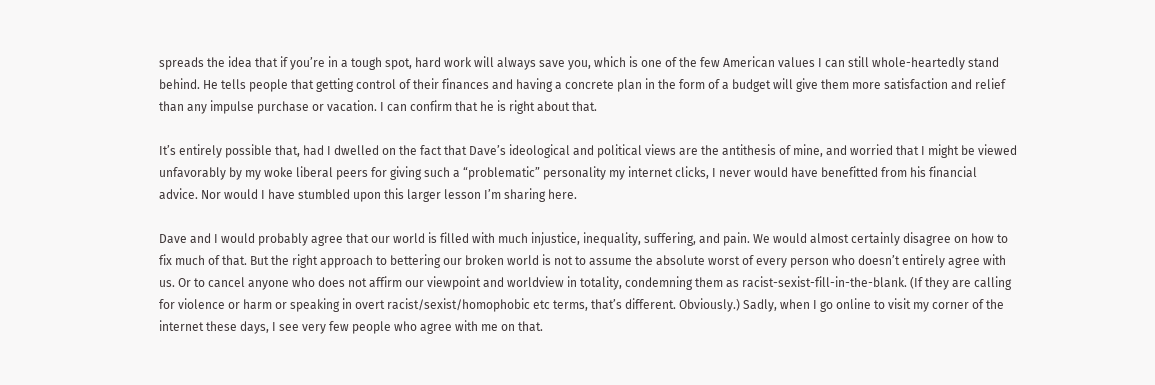spreads the idea that if you’re in a tough spot, hard work will always save you, which is one of the few American values I can still whole-heartedly stand behind. He tells people that getting control of their finances and having a concrete plan in the form of a budget will give them more satisfaction and relief than any impulse purchase or vacation. I can confirm that he is right about that.

It’s entirely possible that, had I dwelled on the fact that Dave’s ideological and political views are the antithesis of mine, and worried that I might be viewed unfavorably by my woke liberal peers for giving such a “problematic” personality my internet clicks, I never would have benefitted from his financial advice. Nor would I have stumbled upon this larger lesson I’m sharing here.

Dave and I would probably agree that our world is filled with much injustice, inequality, suffering, and pain. We would almost certainly disagree on how to fix much of that. But the right approach to bettering our broken world is not to assume the absolute worst of every person who doesn’t entirely agree with us. Or to cancel anyone who does not affirm our viewpoint and worldview in totality, condemning them as racist-sexist-fill-in-the-blank. (If they are calling for violence or harm or speaking in overt racist/sexist/homophobic etc terms, that’s different. Obviously.) Sadly, when I go online to visit my corner of the internet these days, I see very few people who agree with me on that.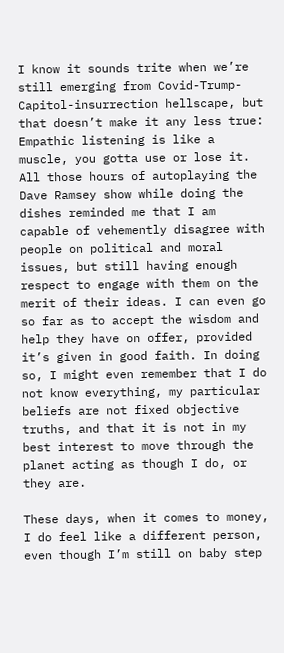I know it sounds trite when we’re still emerging from Covid-Trump-Capitol-insurrection hellscape, but that doesn’t make it any less true: Empathic listening is like a muscle, you gotta use or lose it. All those hours of autoplaying the Dave Ramsey show while doing the dishes reminded me that I am capable of vehemently disagree with people on political and moral issues, but still having enough respect to engage with them on the merit of their ideas. I can even go so far as to accept the wisdom and help they have on offer, provided it’s given in good faith. In doing so, I might even remember that I do not know everything, my particular beliefs are not fixed objective truths, and that it is not in my best interest to move through the planet acting as though I do, or they are.

These days, when it comes to money, I do feel like a different person, even though I’m still on baby step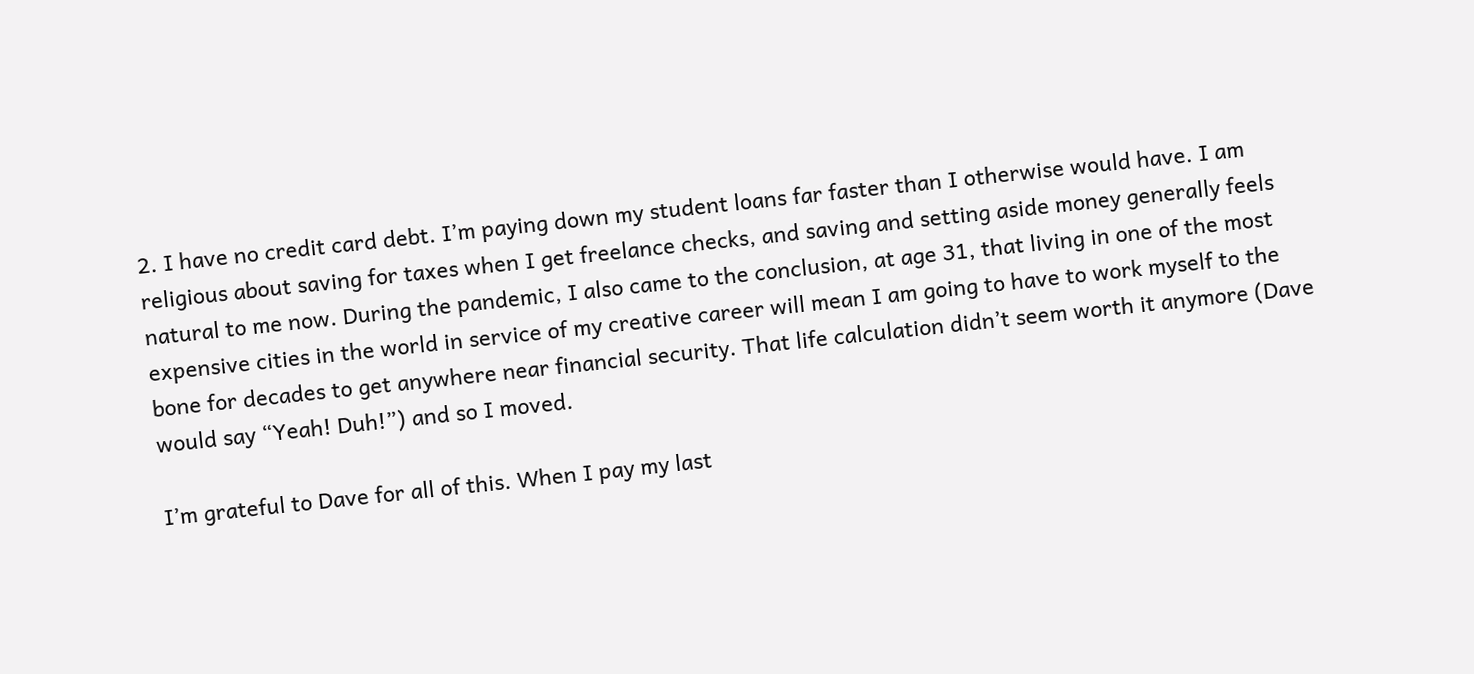2. I have no credit card debt. I’m paying down my student loans far faster than I otherwise would have. I am religious about saving for taxes when I get freelance checks, and saving and setting aside money generally feels natural to me now. During the pandemic, I also came to the conclusion, at age 31, that living in one of the most expensive cities in the world in service of my creative career will mean I am going to have to work myself to the bone for decades to get anywhere near financial security. That life calculation didn’t seem worth it anymore (Dave would say “Yeah! Duh!”) and so I moved.

I’m grateful to Dave for all of this. When I pay my last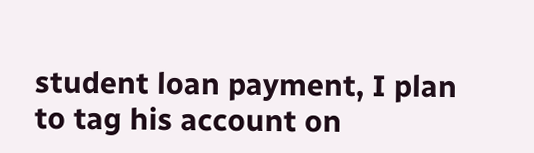student loan payment, I plan to tag his account on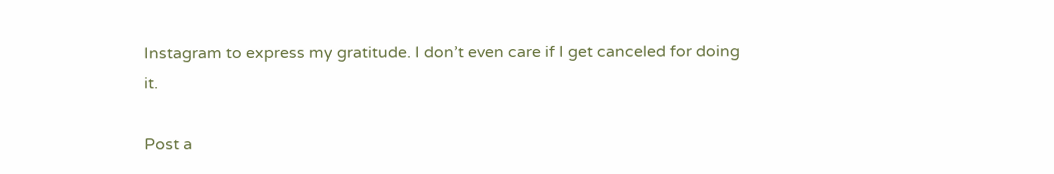Instagram to express my gratitude. I don’t even care if I get canceled for doing it.

Post a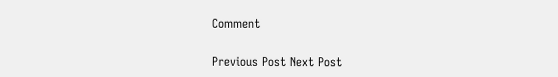Comment

Previous Post Next Post